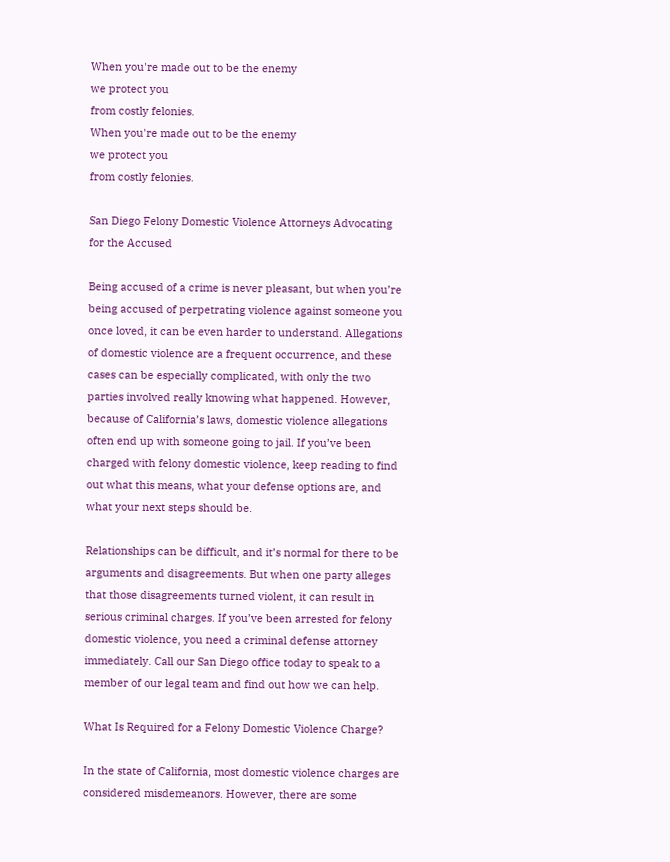When you're made out to be the enemy
we protect you
from costly felonies.
When you're made out to be the enemy
we protect you
from costly felonies.

San Diego Felony Domestic Violence Attorneys Advocating for the Accused

Being accused of a crime is never pleasant, but when you’re being accused of perpetrating violence against someone you once loved, it can be even harder to understand. Allegations of domestic violence are a frequent occurrence, and these cases can be especially complicated, with only the two parties involved really knowing what happened. However, because of California’s laws, domestic violence allegations often end up with someone going to jail. If you’ve been charged with felony domestic violence, keep reading to find out what this means, what your defense options are, and what your next steps should be.

Relationships can be difficult, and it’s normal for there to be arguments and disagreements. But when one party alleges that those disagreements turned violent, it can result in serious criminal charges. If you’ve been arrested for felony domestic violence, you need a criminal defense attorney immediately. Call our San Diego office today to speak to a member of our legal team and find out how we can help.

What Is Required for a Felony Domestic Violence Charge?

In the state of California, most domestic violence charges are considered misdemeanors. However, there are some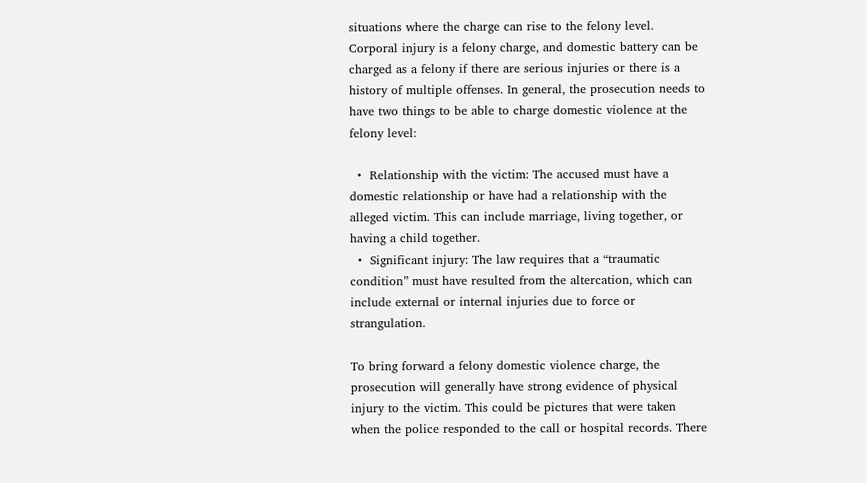situations where the charge can rise to the felony level. Corporal injury is a felony charge, and domestic battery can be charged as a felony if there are serious injuries or there is a history of multiple offenses. In general, the prosecution needs to have two things to be able to charge domestic violence at the felony level:

  •  Relationship with the victim: The accused must have a domestic relationship or have had a relationship with the alleged victim. This can include marriage, living together, or having a child together.
  •  Significant injury: The law requires that a “traumatic condition” must have resulted from the altercation, which can include external or internal injuries due to force or strangulation.

To bring forward a felony domestic violence charge, the prosecution will generally have strong evidence of physical injury to the victim. This could be pictures that were taken when the police responded to the call or hospital records. There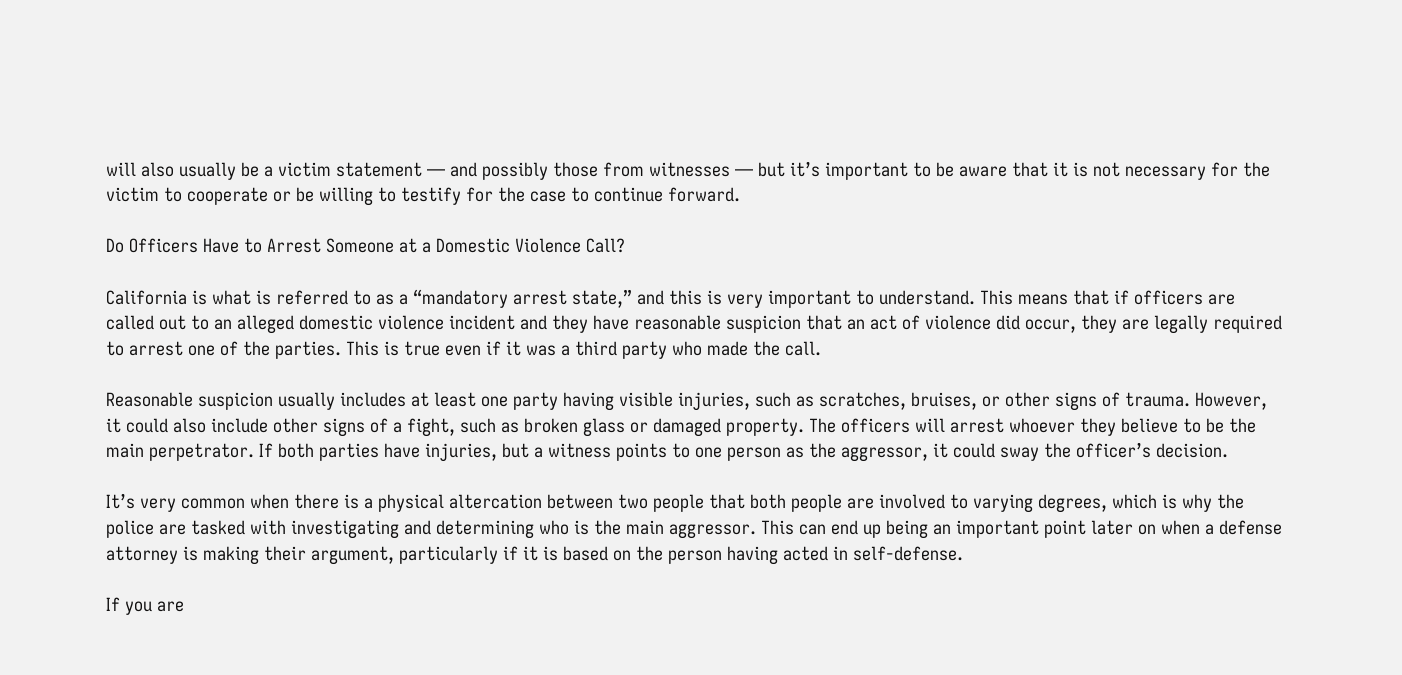will also usually be a victim statement — and possibly those from witnesses — but it’s important to be aware that it is not necessary for the victim to cooperate or be willing to testify for the case to continue forward.

Do Officers Have to Arrest Someone at a Domestic Violence Call?

California is what is referred to as a “mandatory arrest state,” and this is very important to understand. This means that if officers are called out to an alleged domestic violence incident and they have reasonable suspicion that an act of violence did occur, they are legally required to arrest one of the parties. This is true even if it was a third party who made the call.

Reasonable suspicion usually includes at least one party having visible injuries, such as scratches, bruises, or other signs of trauma. However, it could also include other signs of a fight, such as broken glass or damaged property. The officers will arrest whoever they believe to be the main perpetrator. If both parties have injuries, but a witness points to one person as the aggressor, it could sway the officer’s decision.

It’s very common when there is a physical altercation between two people that both people are involved to varying degrees, which is why the police are tasked with investigating and determining who is the main aggressor. This can end up being an important point later on when a defense attorney is making their argument, particularly if it is based on the person having acted in self-defense.

If you are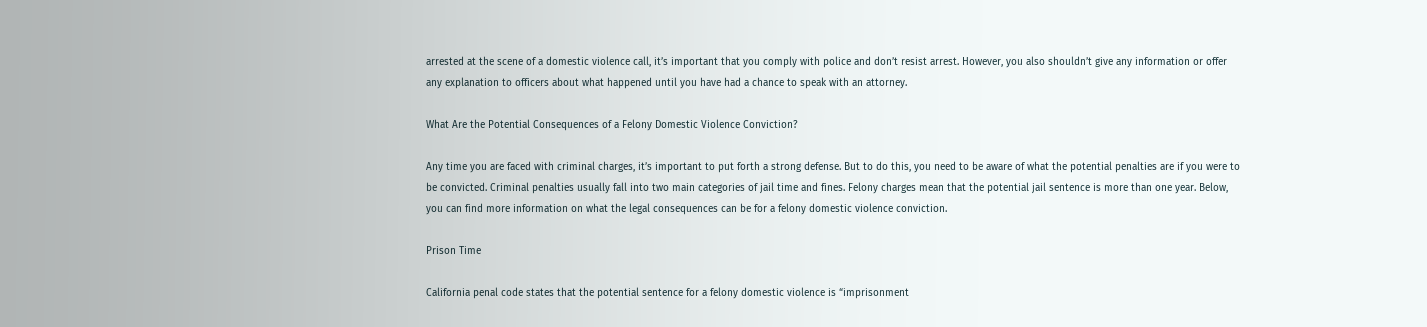arrested at the scene of a domestic violence call, it’s important that you comply with police and don’t resist arrest. However, you also shouldn’t give any information or offer any explanation to officers about what happened until you have had a chance to speak with an attorney.

What Are the Potential Consequences of a Felony Domestic Violence Conviction?

Any time you are faced with criminal charges, it’s important to put forth a strong defense. But to do this, you need to be aware of what the potential penalties are if you were to be convicted. Criminal penalties usually fall into two main categories of jail time and fines. Felony charges mean that the potential jail sentence is more than one year. Below, you can find more information on what the legal consequences can be for a felony domestic violence conviction.

Prison Time

California penal code states that the potential sentence for a felony domestic violence is “imprisonment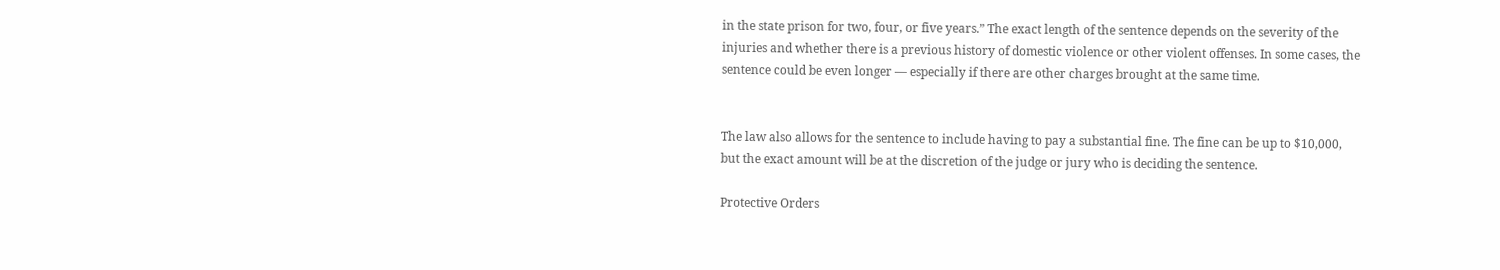in the state prison for two, four, or five years.” The exact length of the sentence depends on the severity of the injuries and whether there is a previous history of domestic violence or other violent offenses. In some cases, the sentence could be even longer — especially if there are other charges brought at the same time.


The law also allows for the sentence to include having to pay a substantial fine. The fine can be up to $10,000, but the exact amount will be at the discretion of the judge or jury who is deciding the sentence.

Protective Orders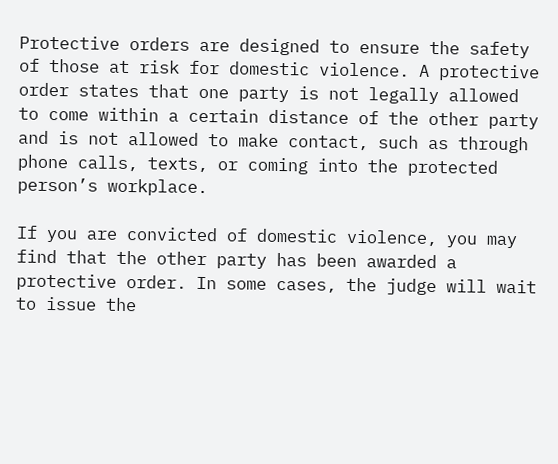Protective orders are designed to ensure the safety of those at risk for domestic violence. A protective order states that one party is not legally allowed to come within a certain distance of the other party and is not allowed to make contact, such as through phone calls, texts, or coming into the protected person’s workplace.

If you are convicted of domestic violence, you may find that the other party has been awarded a protective order. In some cases, the judge will wait to issue the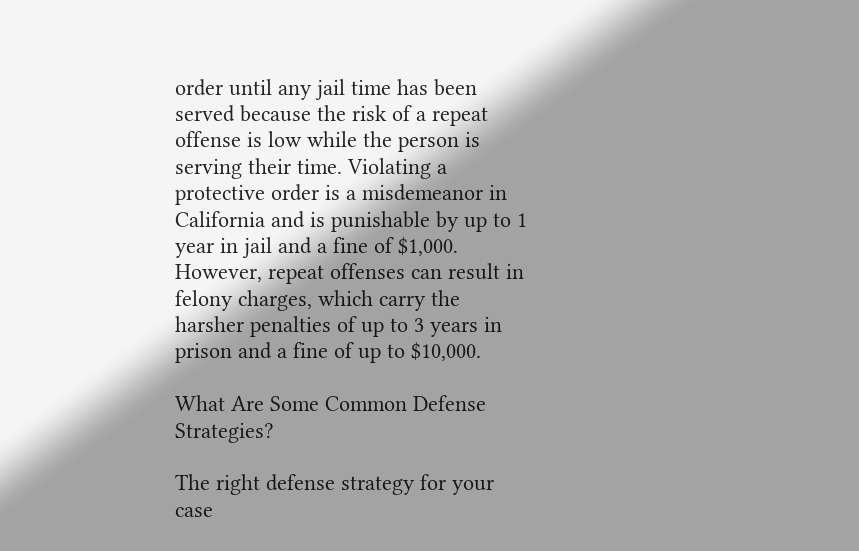order until any jail time has been served because the risk of a repeat offense is low while the person is serving their time. Violating a protective order is a misdemeanor in California and is punishable by up to 1 year in jail and a fine of $1,000. However, repeat offenses can result in felony charges, which carry the harsher penalties of up to 3 years in prison and a fine of up to $10,000.

What Are Some Common Defense Strategies?

The right defense strategy for your case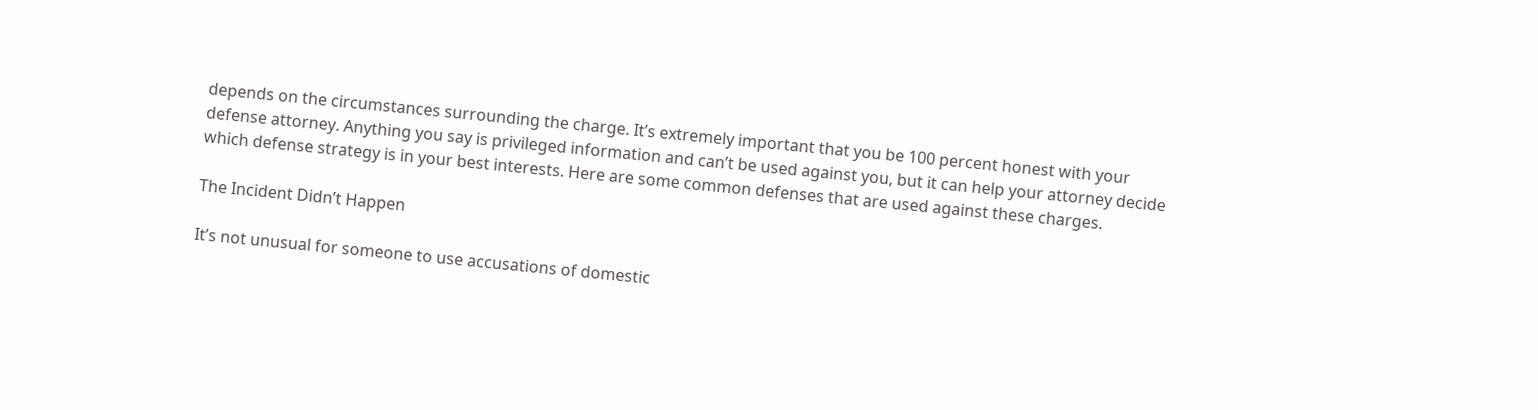depends on the circumstances surrounding the charge. It’s extremely important that you be 100 percent honest with your defense attorney. Anything you say is privileged information and can’t be used against you, but it can help your attorney decide which defense strategy is in your best interests. Here are some common defenses that are used against these charges.

The Incident Didn’t Happen

It’s not unusual for someone to use accusations of domestic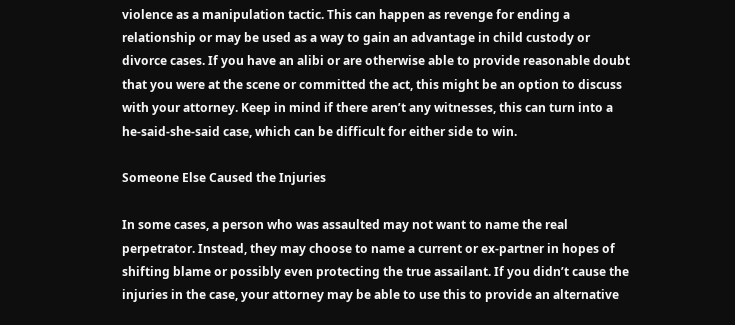violence as a manipulation tactic. This can happen as revenge for ending a relationship or may be used as a way to gain an advantage in child custody or divorce cases. If you have an alibi or are otherwise able to provide reasonable doubt that you were at the scene or committed the act, this might be an option to discuss with your attorney. Keep in mind if there aren’t any witnesses, this can turn into a he-said-she-said case, which can be difficult for either side to win.

Someone Else Caused the Injuries

In some cases, a person who was assaulted may not want to name the real perpetrator. Instead, they may choose to name a current or ex-partner in hopes of shifting blame or possibly even protecting the true assailant. If you didn’t cause the injuries in the case, your attorney may be able to use this to provide an alternative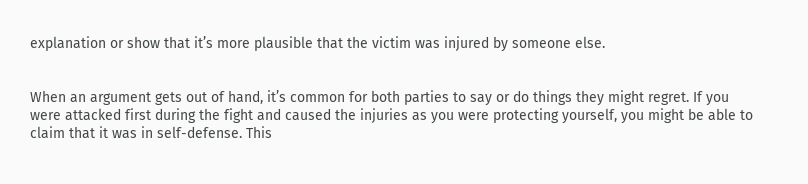explanation or show that it’s more plausible that the victim was injured by someone else.


When an argument gets out of hand, it’s common for both parties to say or do things they might regret. If you were attacked first during the fight and caused the injuries as you were protecting yourself, you might be able to claim that it was in self-defense. This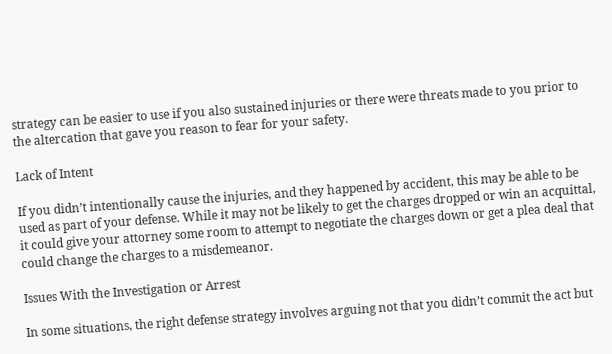strategy can be easier to use if you also sustained injuries or there were threats made to you prior to the altercation that gave you reason to fear for your safety.

Lack of Intent

If you didn’t intentionally cause the injuries, and they happened by accident, this may be able to be used as part of your defense. While it may not be likely to get the charges dropped or win an acquittal, it could give your attorney some room to attempt to negotiate the charges down or get a plea deal that could change the charges to a misdemeanor.

Issues With the Investigation or Arrest

In some situations, the right defense strategy involves arguing not that you didn’t commit the act but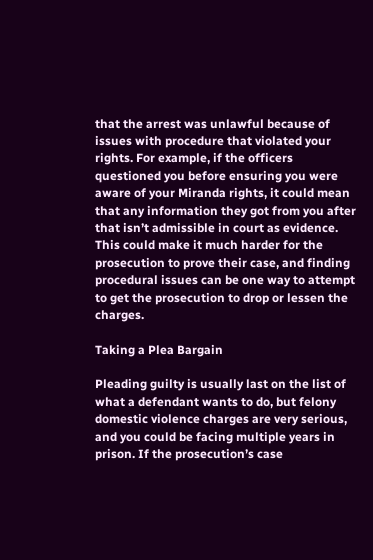that the arrest was unlawful because of issues with procedure that violated your rights. For example, if the officers questioned you before ensuring you were aware of your Miranda rights, it could mean that any information they got from you after that isn’t admissible in court as evidence. This could make it much harder for the prosecution to prove their case, and finding procedural issues can be one way to attempt to get the prosecution to drop or lessen the charges.

Taking a Plea Bargain

Pleading guilty is usually last on the list of what a defendant wants to do, but felony domestic violence charges are very serious, and you could be facing multiple years in prison. If the prosecution’s case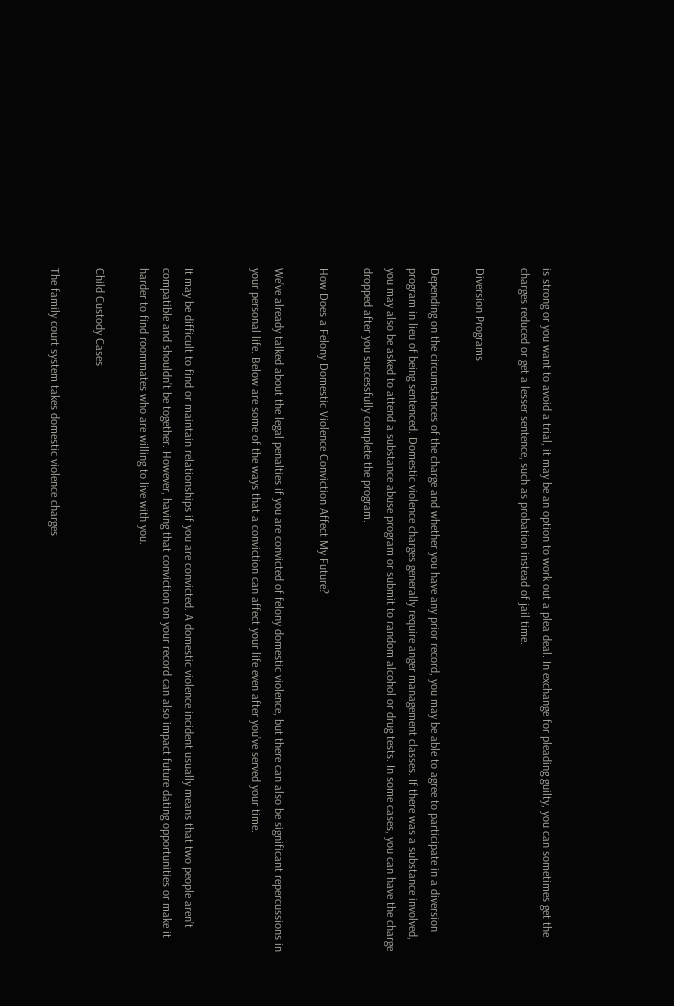is strong or you want to avoid a trial, it may be an option to work out a plea deal. In exchange for pleading guilty, you can sometimes get the charges reduced or get a lesser sentence, such as probation instead of jail time.

Diversion Programs

Depending on the circumstances of the charge and whether you have any prior record, you may be able to agree to participate in a diversion program in lieu of being sentenced. Domestic violence charges generally require anger management classes. If there was a substance involved, you may also be asked to attend a substance abuse program or submit to random alcohol or drug tests. In some cases, you can have the charge dropped after you successfully complete the program.

How Does a Felony Domestic Violence Conviction Affect My Future?

We’ve already talked about the legal penalties if you are convicted of felony domestic violence, but there can also be significant repercussions in your personal life. Below are some of the ways that a conviction can affect your life even after you’ve served your time.


It may be difficult to find or maintain relationships if you are convicted. A domestic violence incident usually means that two people aren’t compatible and shouldn’t be together. However, having that conviction on your record can also impact future dating opportunities or make it harder to find roommates who are willing to live with you.

Child Custody Cases

The family court system takes domestic violence charges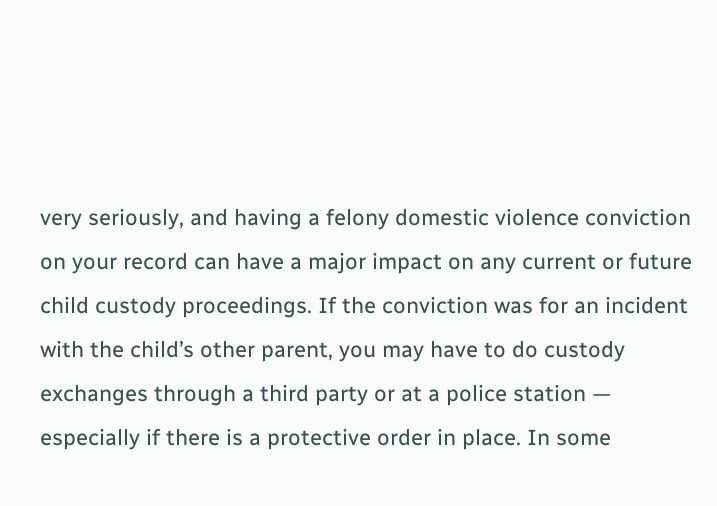very seriously, and having a felony domestic violence conviction on your record can have a major impact on any current or future child custody proceedings. If the conviction was for an incident with the child’s other parent, you may have to do custody exchanges through a third party or at a police station — especially if there is a protective order in place. In some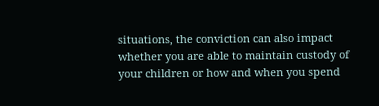situations, the conviction can also impact whether you are able to maintain custody of your children or how and when you spend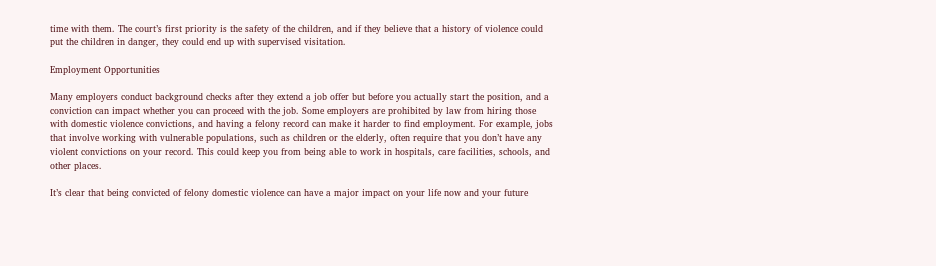time with them. The court’s first priority is the safety of the children, and if they believe that a history of violence could put the children in danger, they could end up with supervised visitation.

Employment Opportunities

Many employers conduct background checks after they extend a job offer but before you actually start the position, and a conviction can impact whether you can proceed with the job. Some employers are prohibited by law from hiring those with domestic violence convictions, and having a felony record can make it harder to find employment. For example, jobs that involve working with vulnerable populations, such as children or the elderly, often require that you don’t have any violent convictions on your record. This could keep you from being able to work in hospitals, care facilities, schools, and other places.

It’s clear that being convicted of felony domestic violence can have a major impact on your life now and your future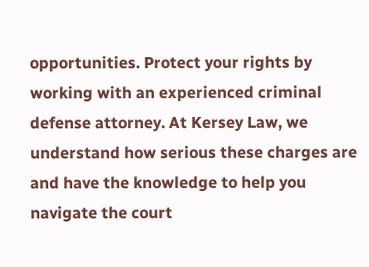opportunities. Protect your rights by working with an experienced criminal defense attorney. At Kersey Law, we understand how serious these charges are and have the knowledge to help you navigate the court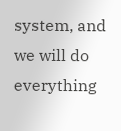system, and we will do everything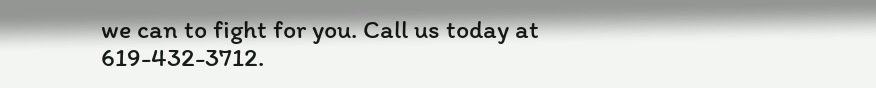we can to fight for you. Call us today at 619-432-3712.